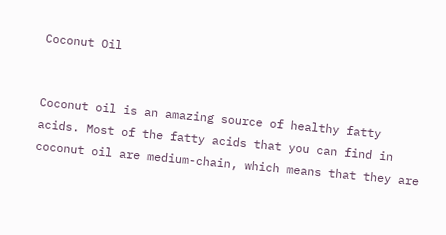Coconut Oil


Coconut oil is an amazing source of healthy fatty acids. Most of the fatty acids that you can find in coconut oil are medium-chain, which means that they are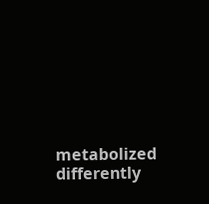metabolized differently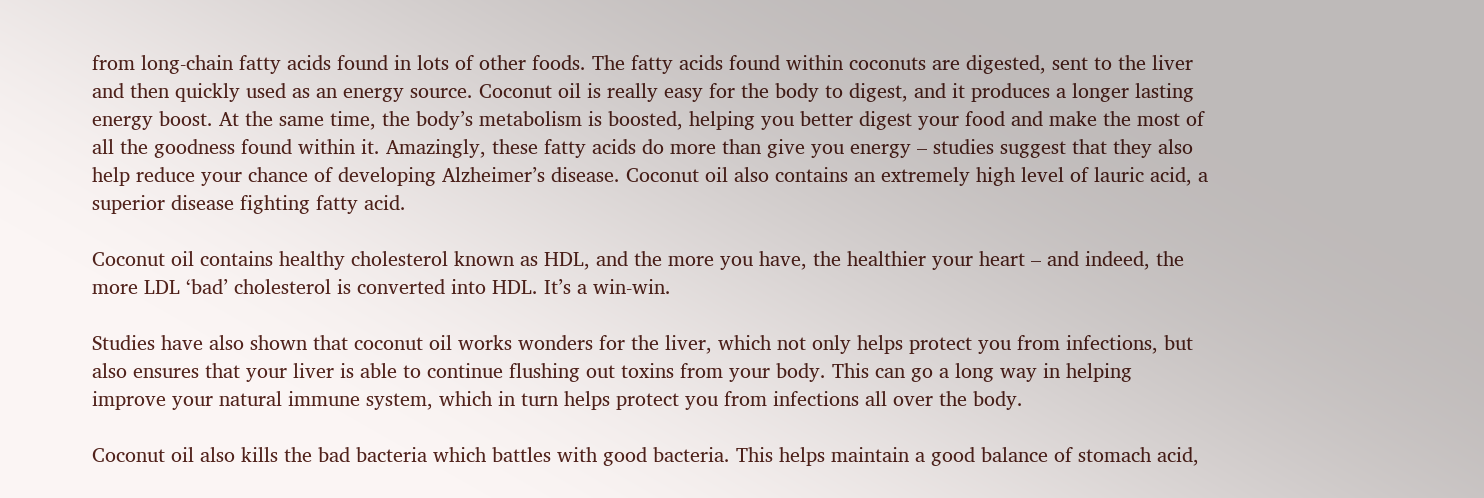from long-chain fatty acids found in lots of other foods. The fatty acids found within coconuts are digested, sent to the liver and then quickly used as an energy source. Coconut oil is really easy for the body to digest, and it produces a longer lasting energy boost. At the same time, the body’s metabolism is boosted, helping you better digest your food and make the most of all the goodness found within it. Amazingly, these fatty acids do more than give you energy – studies suggest that they also help reduce your chance of developing Alzheimer’s disease. Coconut oil also contains an extremely high level of lauric acid, a superior disease fighting fatty acid.

Coconut oil contains healthy cholesterol known as HDL, and the more you have, the healthier your heart – and indeed, the more LDL ‘bad’ cholesterol is converted into HDL. It’s a win-win.

Studies have also shown that coconut oil works wonders for the liver, which not only helps protect you from infections, but also ensures that your liver is able to continue flushing out toxins from your body. This can go a long way in helping improve your natural immune system, which in turn helps protect you from infections all over the body.

Coconut oil also kills the bad bacteria which battles with good bacteria. This helps maintain a good balance of stomach acid,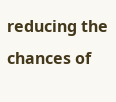reducing the chances of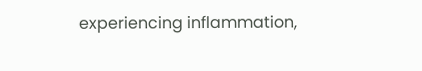experiencing inflammation,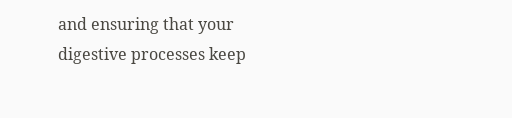and ensuring that your digestive processes keep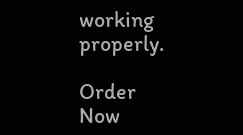working properly.

Order Now